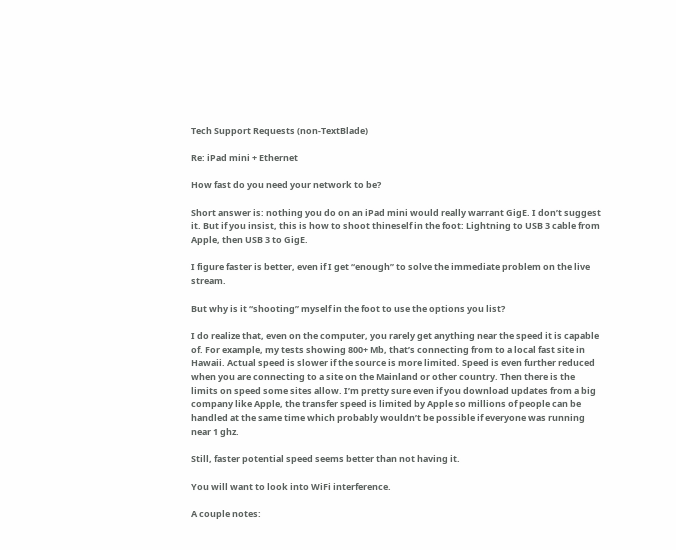Tech Support Requests (non-TextBlade)

Re: iPad mini + Ethernet

How fast do you need your network to be?

Short answer is: nothing you do on an iPad mini would really warrant GigE. I don’t suggest it. But if you insist, this is how to shoot thineself in the foot: Lightning to USB 3 cable from Apple, then USB 3 to GigE.

I figure faster is better, even if I get “enough” to solve the immediate problem on the live stream.

But why is it “shooting” myself in the foot to use the options you list?

I do realize that, even on the computer, you rarely get anything near the speed it is capable of. For example, my tests showing 800+ Mb, that’s connecting from to a local fast site in Hawaii. Actual speed is slower if the source is more limited. Speed is even further reduced when you are connecting to a site on the Mainland or other country. Then there is the limits on speed some sites allow. I’m pretty sure even if you download updates from a big company like Apple, the transfer speed is limited by Apple so millions of people can be handled at the same time which probably wouldn’t be possible if everyone was running near 1 ghz.

Still, faster potential speed seems better than not having it.

You will want to look into WiFi interference.

A couple notes: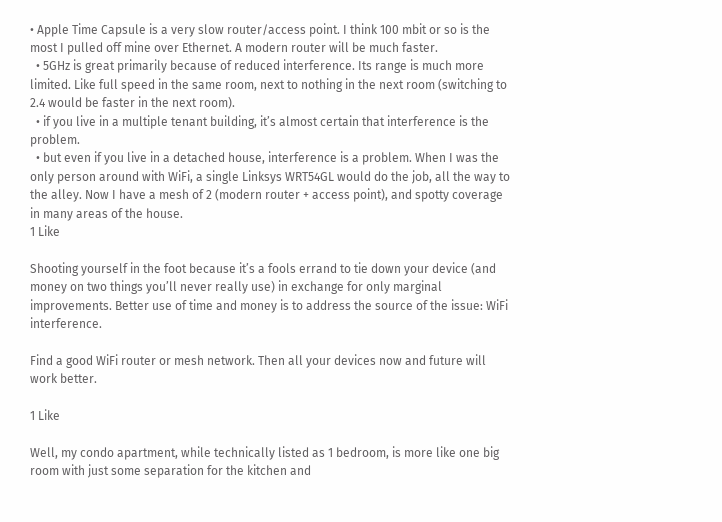• Apple Time Capsule is a very slow router/access point. I think 100 mbit or so is the most I pulled off mine over Ethernet. A modern router will be much faster.
  • 5GHz is great primarily because of reduced interference. Its range is much more limited. Like full speed in the same room, next to nothing in the next room (switching to 2.4 would be faster in the next room).
  • if you live in a multiple tenant building, it’s almost certain that interference is the problem.
  • but even if you live in a detached house, interference is a problem. When I was the only person around with WiFi, a single Linksys WRT54GL would do the job, all the way to the alley. Now I have a mesh of 2 (modern router + access point), and spotty coverage in many areas of the house.
1 Like

Shooting yourself in the foot because it’s a fools errand to tie down your device (and money on two things you’ll never really use) in exchange for only marginal improvements. Better use of time and money is to address the source of the issue: WiFi interference.

Find a good WiFi router or mesh network. Then all your devices now and future will work better.

1 Like

Well, my condo apartment, while technically listed as 1 bedroom, is more like one big room with just some separation for the kitchen and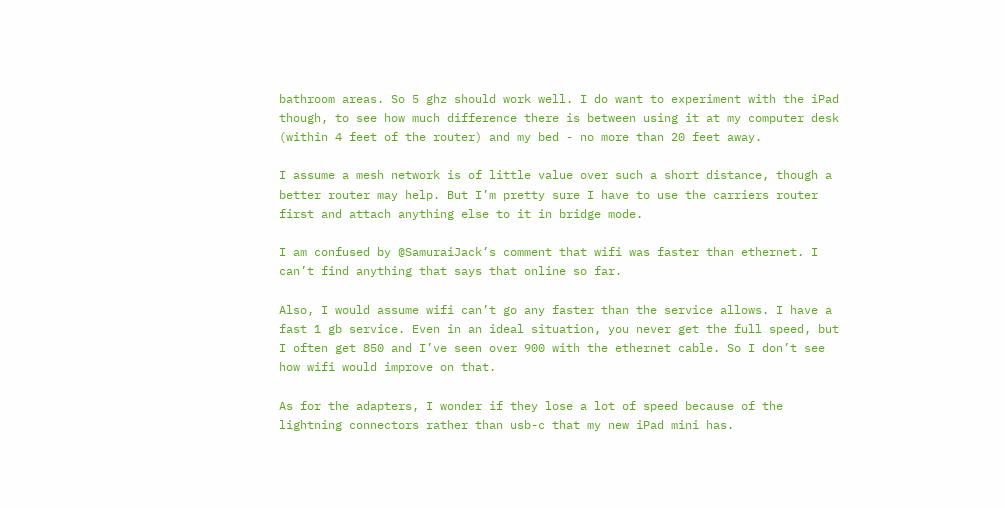bathroom areas. So 5 ghz should work well. I do want to experiment with the iPad though, to see how much difference there is between using it at my computer desk (within 4 feet of the router) and my bed - no more than 20 feet away.

I assume a mesh network is of little value over such a short distance, though a better router may help. But I’m pretty sure I have to use the carriers router first and attach anything else to it in bridge mode.

I am confused by @SamuraiJack’s comment that wifi was faster than ethernet. I can’t find anything that says that online so far.

Also, I would assume wifi can’t go any faster than the service allows. I have a fast 1 gb service. Even in an ideal situation, you never get the full speed, but I often get 850 and I’ve seen over 900 with the ethernet cable. So I don’t see how wifi would improve on that.

As for the adapters, I wonder if they lose a lot of speed because of the lightning connectors rather than usb-c that my new iPad mini has.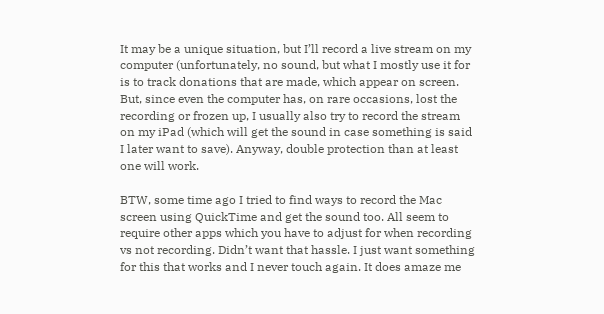It may be a unique situation, but I’ll record a live stream on my computer (unfortunately, no sound, but what I mostly use it for is to track donations that are made, which appear on screen. But, since even the computer has, on rare occasions, lost the recording or frozen up, I usually also try to record the stream on my iPad (which will get the sound in case something is said I later want to save). Anyway, double protection than at least one will work.

BTW, some time ago I tried to find ways to record the Mac screen using QuickTime and get the sound too. All seem to require other apps which you have to adjust for when recording vs not recording. Didn’t want that hassle. I just want something for this that works and I never touch again. It does amaze me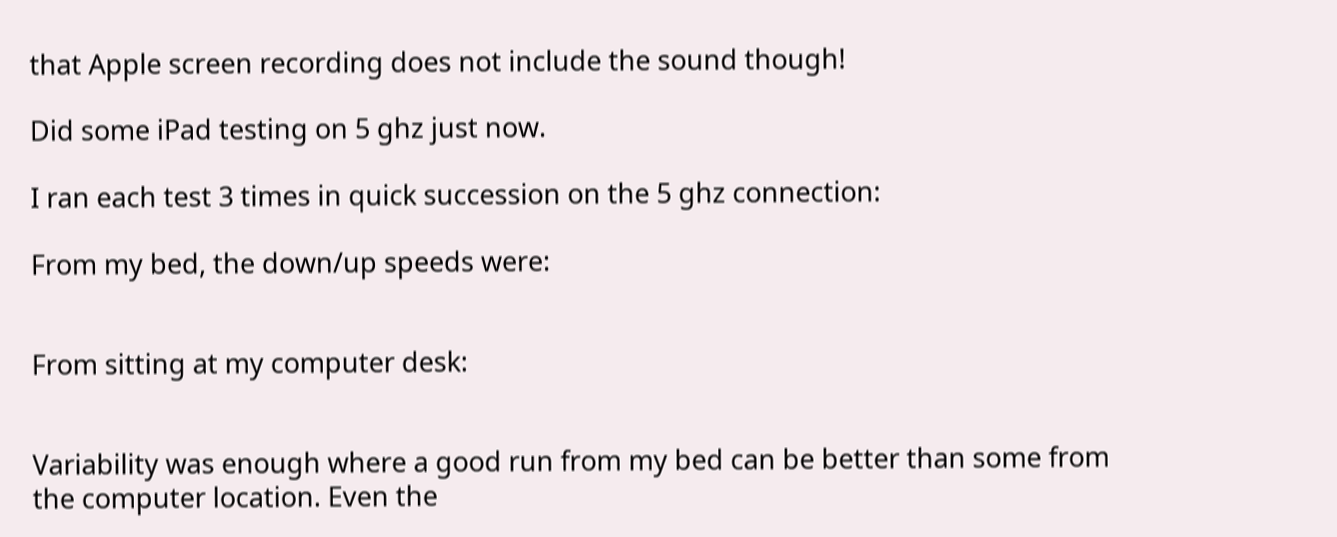that Apple screen recording does not include the sound though!

Did some iPad testing on 5 ghz just now.

I ran each test 3 times in quick succession on the 5 ghz connection:

From my bed, the down/up speeds were:


From sitting at my computer desk:


Variability was enough where a good run from my bed can be better than some from the computer location. Even the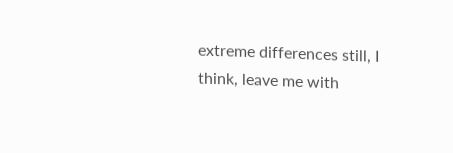extreme differences still, I think, leave me with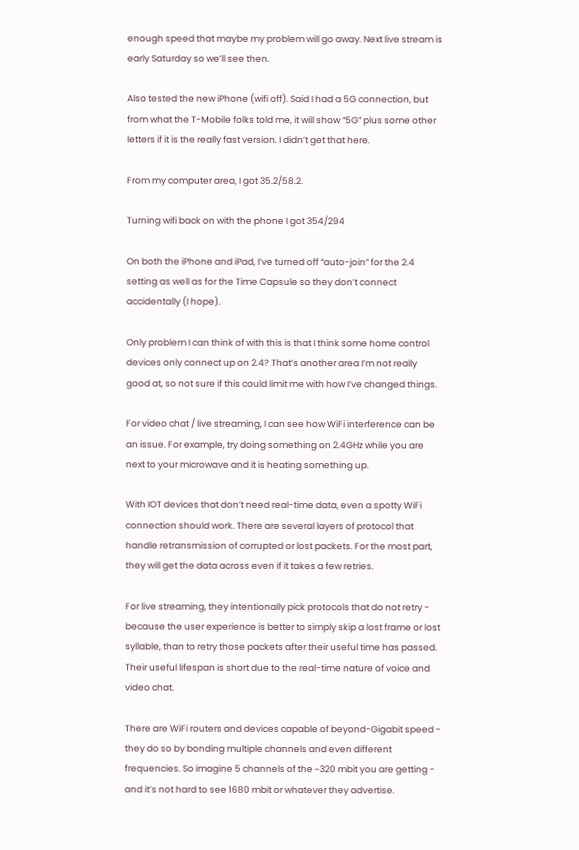enough speed that maybe my problem will go away. Next live stream is early Saturday so we’ll see then.

Also tested the new iPhone (wifi off). Said I had a 5G connection, but from what the T-Mobile folks told me, it will show “5G” plus some other letters if it is the really fast version. I didn’t get that here.

From my computer area, I got 35.2/58.2.

Turning wifi back on with the phone I got 354/294

On both the iPhone and iPad, I’ve turned off “auto-join” for the 2.4 setting as well as for the Time Capsule so they don’t connect accidentally (I hope).

Only problem I can think of with this is that I think some home control devices only connect up on 2.4? That’s another area I’m not really good at, so not sure if this could limit me with how I’ve changed things.

For video chat / live streaming, I can see how WiFi interference can be an issue. For example, try doing something on 2.4GHz while you are next to your microwave and it is heating something up.

With IOT devices that don’t need real-time data, even a spotty WiFi connection should work. There are several layers of protocol that handle retransmission of corrupted or lost packets. For the most part, they will get the data across even if it takes a few retries.

For live streaming, they intentionally pick protocols that do not retry - because the user experience is better to simply skip a lost frame or lost syllable, than to retry those packets after their useful time has passed. Their useful lifespan is short due to the real-time nature of voice and video chat.

There are WiFi routers and devices capable of beyond-Gigabit speed - they do so by bonding multiple channels and even different frequencies. So imagine 5 channels of the ~320 mbit you are getting - and it’s not hard to see 1680 mbit or whatever they advertise.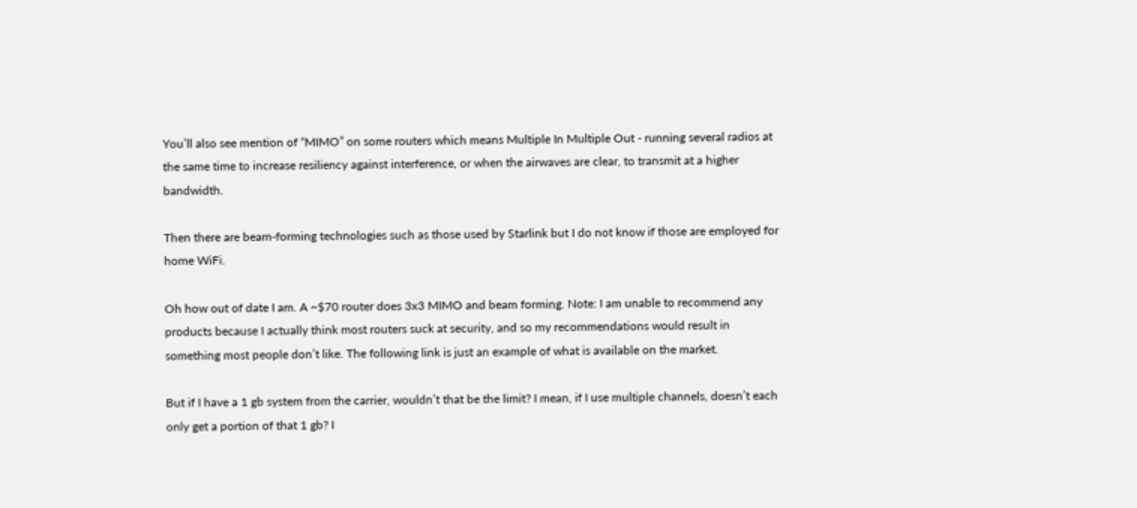You’ll also see mention of “MIMO” on some routers which means Multiple In Multiple Out - running several radios at the same time to increase resiliency against interference, or when the airwaves are clear, to transmit at a higher bandwidth.

Then there are beam-forming technologies such as those used by Starlink but I do not know if those are employed for home WiFi.

Oh how out of date I am. A ~$70 router does 3x3 MIMO and beam forming. Note: I am unable to recommend any products because I actually think most routers suck at security, and so my recommendations would result in something most people don’t like. The following link is just an example of what is available on the market.

But if I have a 1 gb system from the carrier, wouldn’t that be the limit? I mean, if I use multiple channels, doesn’t each only get a portion of that 1 gb? I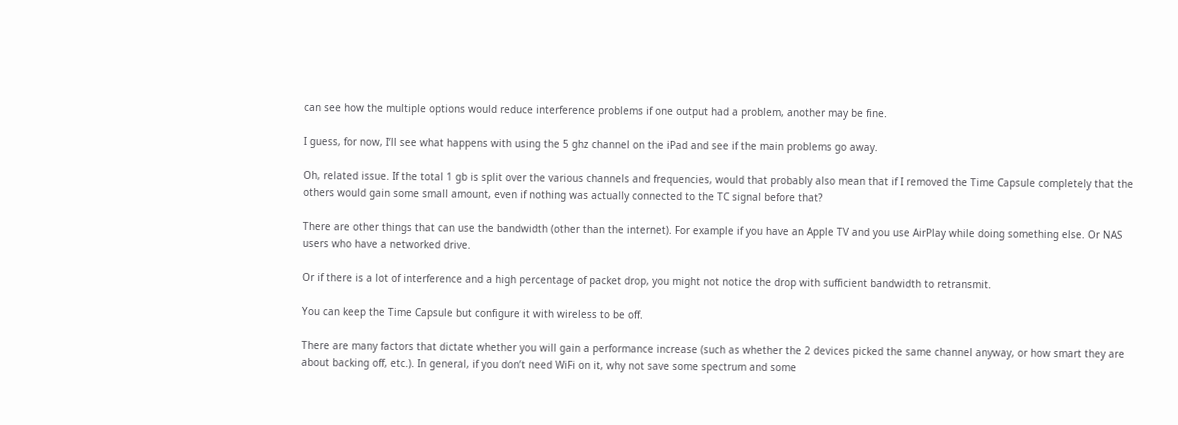can see how the multiple options would reduce interference problems if one output had a problem, another may be fine.

I guess, for now, I’ll see what happens with using the 5 ghz channel on the iPad and see if the main problems go away.

Oh, related issue. If the total 1 gb is split over the various channels and frequencies, would that probably also mean that if I removed the Time Capsule completely that the others would gain some small amount, even if nothing was actually connected to the TC signal before that?

There are other things that can use the bandwidth (other than the internet). For example if you have an Apple TV and you use AirPlay while doing something else. Or NAS users who have a networked drive.

Or if there is a lot of interference and a high percentage of packet drop, you might not notice the drop with sufficient bandwidth to retransmit.

You can keep the Time Capsule but configure it with wireless to be off.

There are many factors that dictate whether you will gain a performance increase (such as whether the 2 devices picked the same channel anyway, or how smart they are about backing off, etc.). In general, if you don’t need WiFi on it, why not save some spectrum and some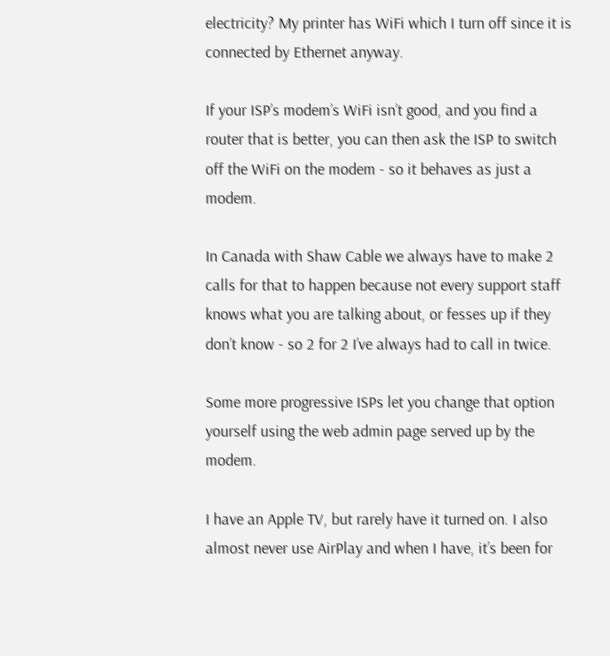electricity? My printer has WiFi which I turn off since it is connected by Ethernet anyway.

If your ISP’s modem’s WiFi isn’t good, and you find a router that is better, you can then ask the ISP to switch off the WiFi on the modem - so it behaves as just a modem.

In Canada with Shaw Cable we always have to make 2 calls for that to happen because not every support staff knows what you are talking about, or fesses up if they don’t know - so 2 for 2 I’ve always had to call in twice.

Some more progressive ISPs let you change that option yourself using the web admin page served up by the modem.

I have an Apple TV, but rarely have it turned on. I also almost never use AirPlay and when I have, it’s been for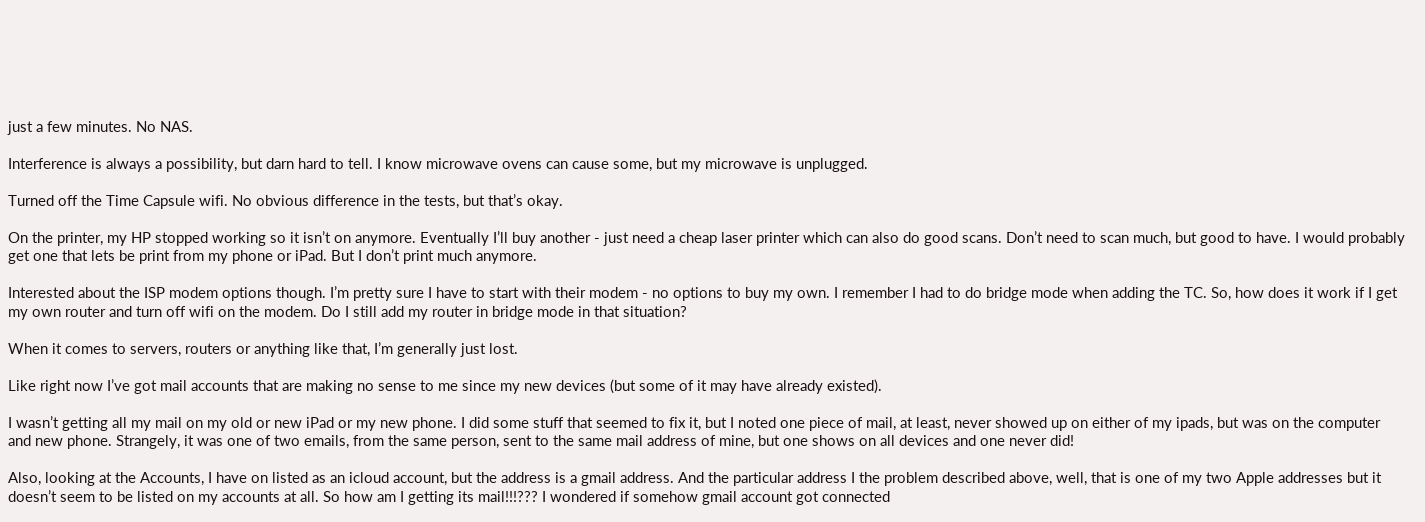just a few minutes. No NAS.

Interference is always a possibility, but darn hard to tell. I know microwave ovens can cause some, but my microwave is unplugged.

Turned off the Time Capsule wifi. No obvious difference in the tests, but that’s okay.

On the printer, my HP stopped working so it isn’t on anymore. Eventually I’ll buy another - just need a cheap laser printer which can also do good scans. Don’t need to scan much, but good to have. I would probably get one that lets be print from my phone or iPad. But I don’t print much anymore.

Interested about the ISP modem options though. I’m pretty sure I have to start with their modem - no options to buy my own. I remember I had to do bridge mode when adding the TC. So, how does it work if I get my own router and turn off wifi on the modem. Do I still add my router in bridge mode in that situation?

When it comes to servers, routers or anything like that, I’m generally just lost.

Like right now I’ve got mail accounts that are making no sense to me since my new devices (but some of it may have already existed).

I wasn’t getting all my mail on my old or new iPad or my new phone. I did some stuff that seemed to fix it, but I noted one piece of mail, at least, never showed up on either of my ipads, but was on the computer and new phone. Strangely, it was one of two emails, from the same person, sent to the same mail address of mine, but one shows on all devices and one never did!

Also, looking at the Accounts, I have on listed as an icloud account, but the address is a gmail address. And the particular address I the problem described above, well, that is one of my two Apple addresses but it doesn’t seem to be listed on my accounts at all. So how am I getting its mail!!!??? I wondered if somehow gmail account got connected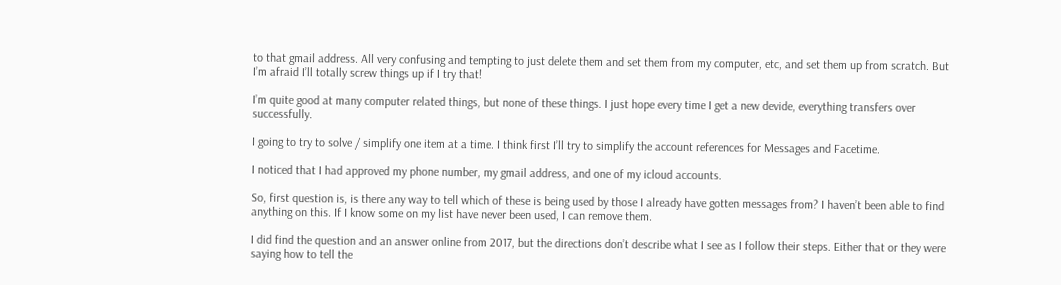to that gmail address. All very confusing and tempting to just delete them and set them from my computer, etc, and set them up from scratch. But I’m afraid I’ll totally screw things up if I try that!

I’m quite good at many computer related things, but none of these things. I just hope every time I get a new devide, everything transfers over successfully.

I going to try to solve / simplify one item at a time. I think first I’ll try to simplify the account references for Messages and Facetime.

I noticed that I had approved my phone number, my gmail address, and one of my icloud accounts.

So, first question is, is there any way to tell which of these is being used by those I already have gotten messages from? I haven’t been able to find anything on this. If I know some on my list have never been used, I can remove them.

I did find the question and an answer online from 2017, but the directions don’t describe what I see as I follow their steps. Either that or they were saying how to tell the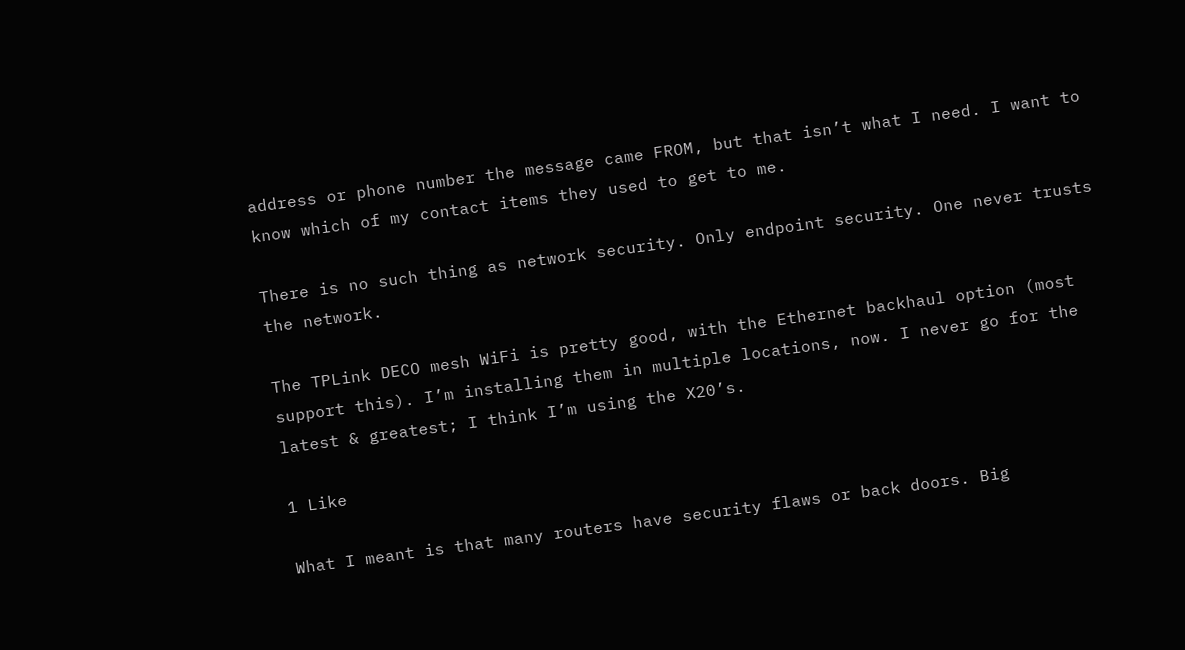address or phone number the message came FROM, but that isn’t what I need. I want to know which of my contact items they used to get to me.

There is no such thing as network security. Only endpoint security. One never trusts the network.

The TPLink DECO mesh WiFi is pretty good, with the Ethernet backhaul option (most support this). I’m installing them in multiple locations, now. I never go for the latest & greatest; I think I’m using the X20’s.

1 Like

What I meant is that many routers have security flaws or back doors. Big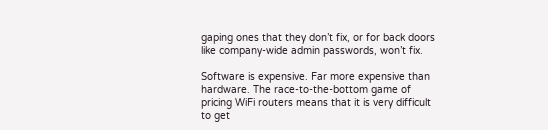gaping ones that they don’t fix, or for back doors like company-wide admin passwords, won’t fix.

Software is expensive. Far more expensive than hardware. The race-to-the-bottom game of pricing WiFi routers means that it is very difficult to get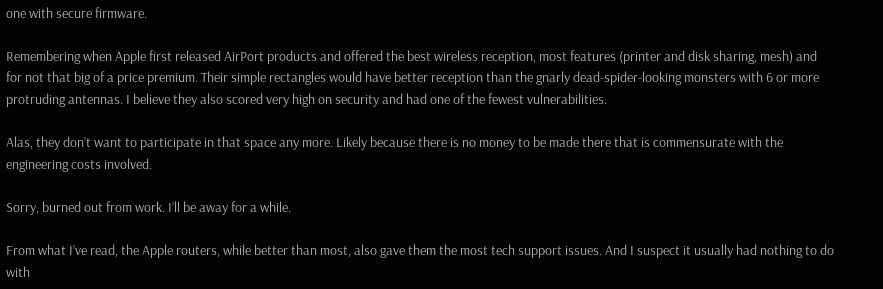one with secure firmware.

Remembering when Apple first released AirPort products and offered the best wireless reception, most features (printer and disk sharing, mesh) and for not that big of a price premium. Their simple rectangles would have better reception than the gnarly dead-spider-looking monsters with 6 or more protruding antennas. I believe they also scored very high on security and had one of the fewest vulnerabilities.

Alas, they don’t want to participate in that space any more. Likely because there is no money to be made there that is commensurate with the engineering costs involved.

Sorry, burned out from work. I’ll be away for a while.

From what I’ve read, the Apple routers, while better than most, also gave them the most tech support issues. And I suspect it usually had nothing to do with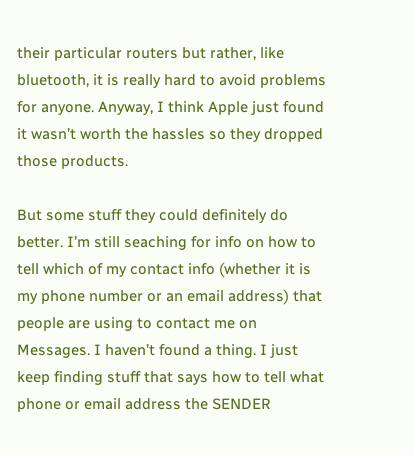their particular routers but rather, like bluetooth, it is really hard to avoid problems for anyone. Anyway, I think Apple just found it wasn’t worth the hassles so they dropped those products.

But some stuff they could definitely do better. I’m still seaching for info on how to tell which of my contact info (whether it is my phone number or an email address) that people are using to contact me on Messages. I haven’t found a thing. I just keep finding stuff that says how to tell what phone or email address the SENDER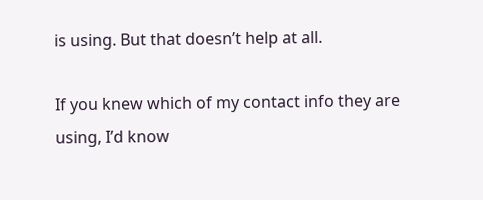is using. But that doesn’t help at all.

If you knew which of my contact info they are using, I’d know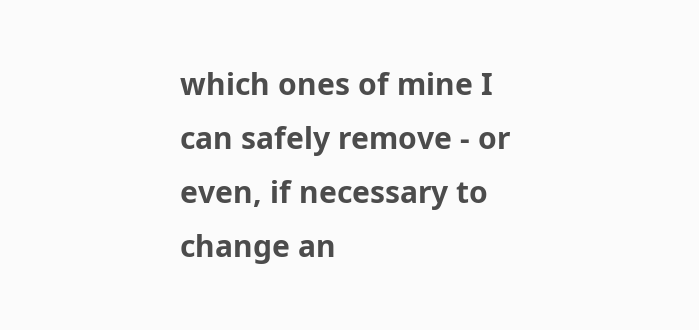which ones of mine I can safely remove - or even, if necessary to change an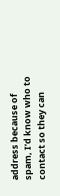address because of spam, I’d know who to contact so they can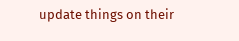update things on their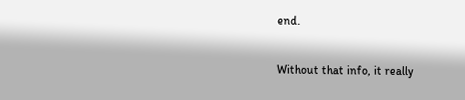end.

Without that info, it really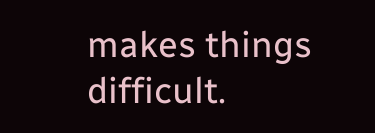makes things difficult.